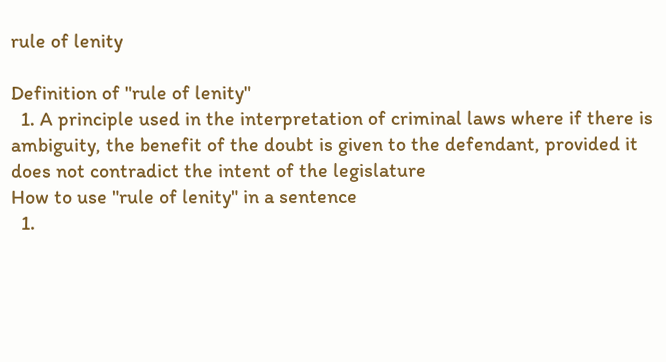rule of lenity

Definition of "rule of lenity"
  1. A principle used in the interpretation of criminal laws where if there is ambiguity, the benefit of the doubt is given to the defendant, provided it does not contradict the intent of the legislature
How to use "rule of lenity" in a sentence
  1.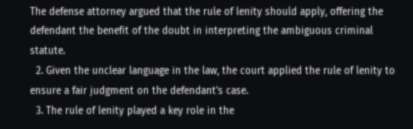The defense attorney argued that the rule of lenity should apply, offering the defendant the benefit of the doubt in interpreting the ambiguous criminal statute.
  2. Given the unclear language in the law, the court applied the rule of lenity to ensure a fair judgment on the defendant's case.
  3. The rule of lenity played a key role in the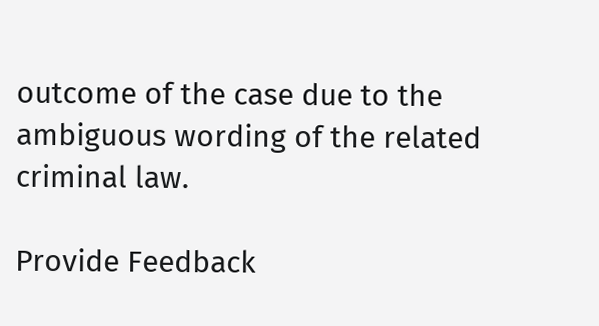outcome of the case due to the ambiguous wording of the related criminal law.

Provide Feedback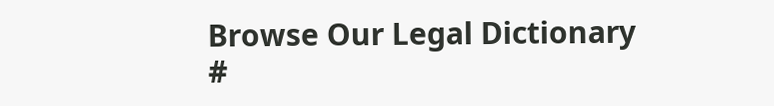Browse Our Legal Dictionary
#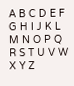A B C D E F G H I J K L M N O P Q R S T U V W X Y Z